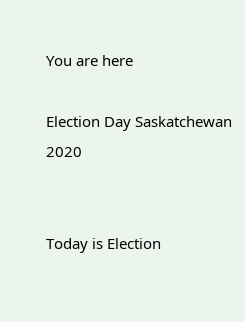You are here

Election Day Saskatchewan 2020


Today is Election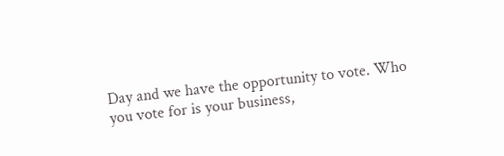Day and we have the opportunity to vote. Who you vote for is your business,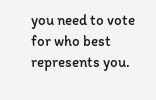you need to vote for who best represents you.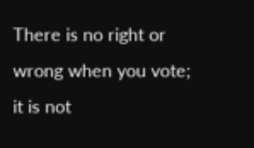There is no right or wrong when you vote; it is not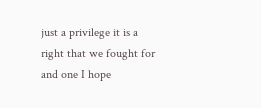just a privilege it is a right that we fought for and one I hope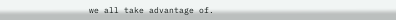we all take advantage of.